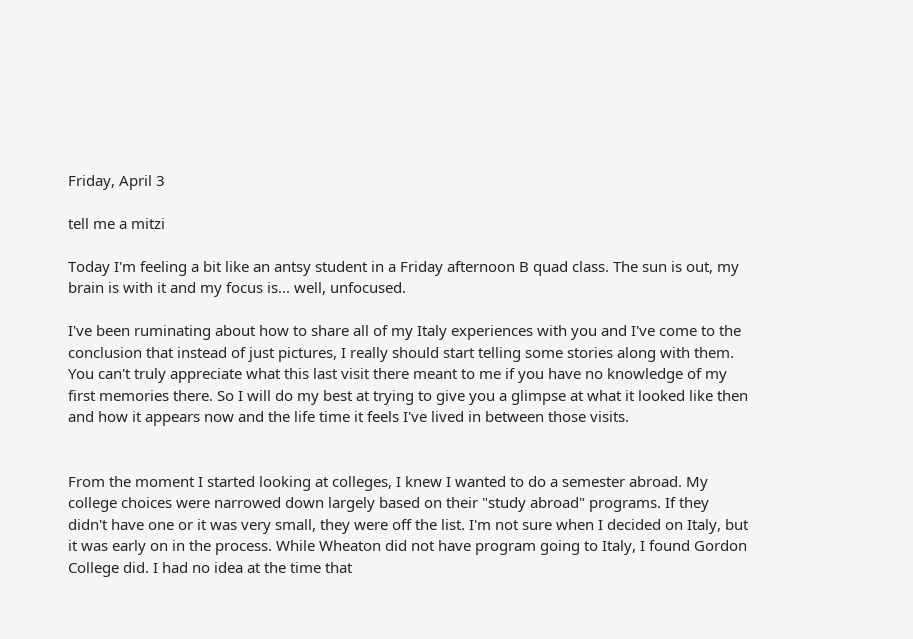Friday, April 3

tell me a mitzi

Today I'm feeling a bit like an antsy student in a Friday afternoon B quad class. The sun is out, my brain is with it and my focus is... well, unfocused.

I've been ruminating about how to share all of my Italy experiences with you and I've come to the conclusion that instead of just pictures, I really should start telling some stories along with them. You can't truly appreciate what this last visit there meant to me if you have no knowledge of my first memories there. So I will do my best at trying to give you a glimpse at what it looked like then and how it appears now and the life time it feels I've lived in between those visits.


From the moment I started looking at colleges, I knew I wanted to do a semester abroad. My college choices were narrowed down largely based on their "study abroad" programs. If they didn't have one or it was very small, they were off the list. I'm not sure when I decided on Italy, but it was early on in the process. While Wheaton did not have program going to Italy, I found Gordon College did. I had no idea at the time that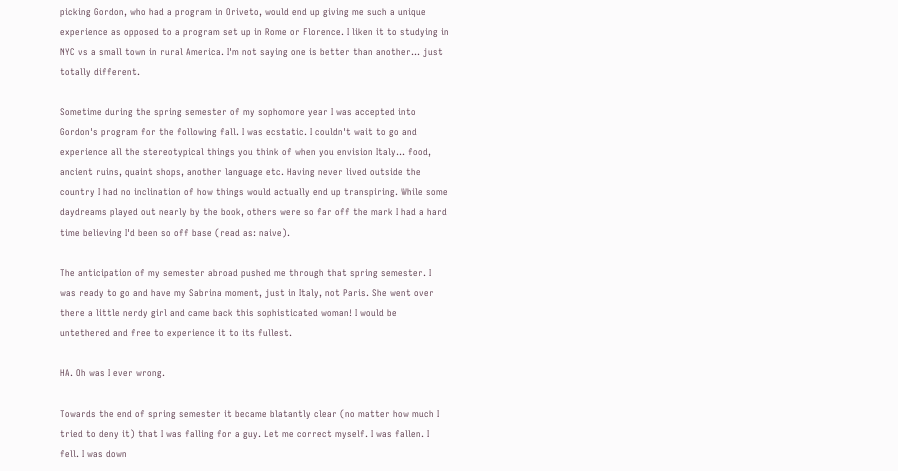picking Gordon, who had a program in Oriveto, would end up giving me such a unique experience as opposed to a program set up in Rome or Florence. I liken it to studying in NYC vs a small town in rural America. I'm not saying one is better than another... just totally different.

Sometime during the spring semester of my sophomore year I was accepted into Gordon's program for the following fall. I was ecstatic. I couldn't wait to go and experience all the stereotypical things you think of when you envision Italy... food, ancient ruins, quaint shops, another language etc. Having never lived outside the country I had no inclination of how things would actually end up transpiring. While some daydreams played out nearly by the book, others were so far off the mark I had a hard time believing I'd been so off base (read as: naive).

The anticipation of my semester abroad pushed me through that spring semester. I was ready to go and have my Sabrina moment, just in Italy, not Paris. She went over there a little nerdy girl and came back this sophisticated woman! I would be untethered and free to experience it to its fullest.

HA. Oh was I ever wrong.

Towards the end of spring semester it became blatantly clear (no matter how much I tried to deny it) that I was falling for a guy. Let me correct myself. I was fallen. I fell. I was down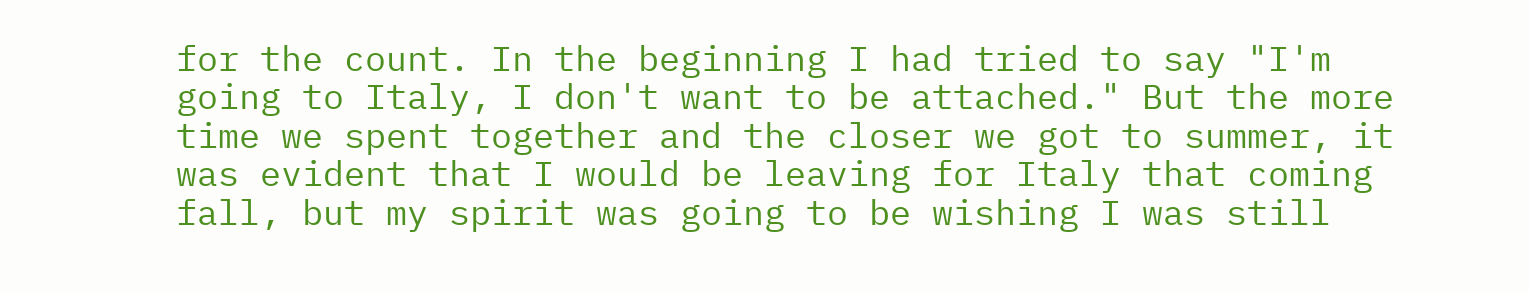for the count. In the beginning I had tried to say "I'm going to Italy, I don't want to be attached." But the more time we spent together and the closer we got to summer, it was evident that I would be leaving for Italy that coming fall, but my spirit was going to be wishing I was still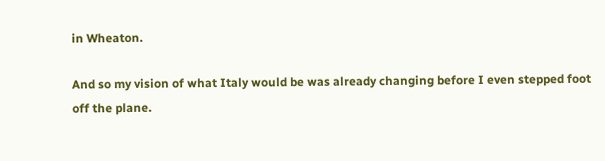in Wheaton.

And so my vision of what Italy would be was already changing before I even stepped foot off the plane.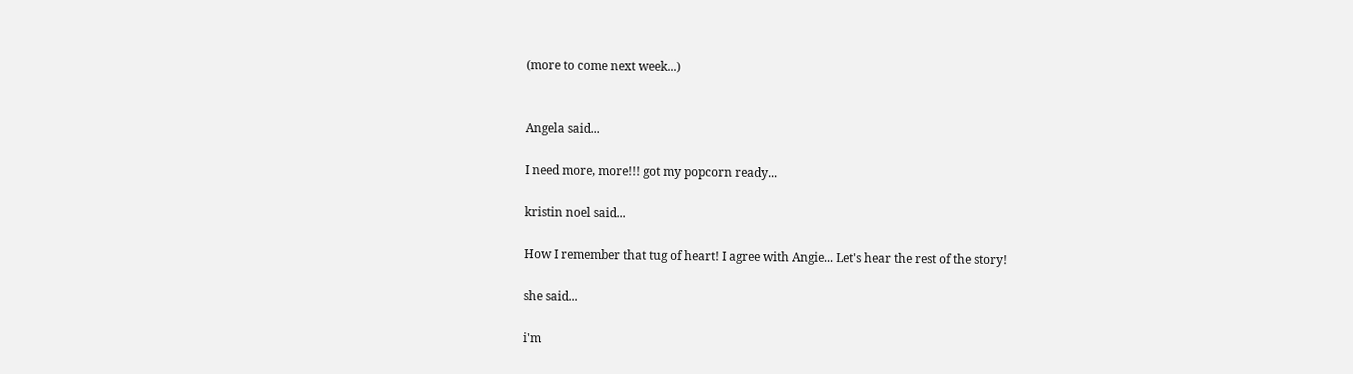(more to come next week...)


Angela said...

I need more, more!!! got my popcorn ready...

kristin noel said...

How I remember that tug of heart! I agree with Angie... Let's hear the rest of the story!

she said...

i'm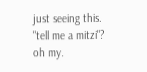just seeing this. "tell me a mitzi"? oh my.